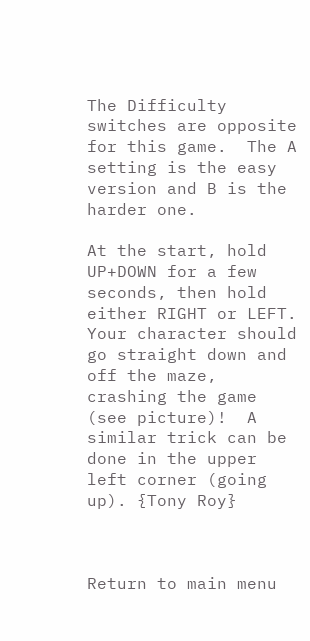The Difficulty switches are opposite for this game.  The A setting is the easy version and B is the harder one.

At the start, hold UP+DOWN for a few seconds, then hold either RIGHT or LEFT.  Your character should go straight down and off the maze, crashing the game (see picture)!  A similar trick can be done in the upper left corner (going up). {Tony Roy}



Return to main menu